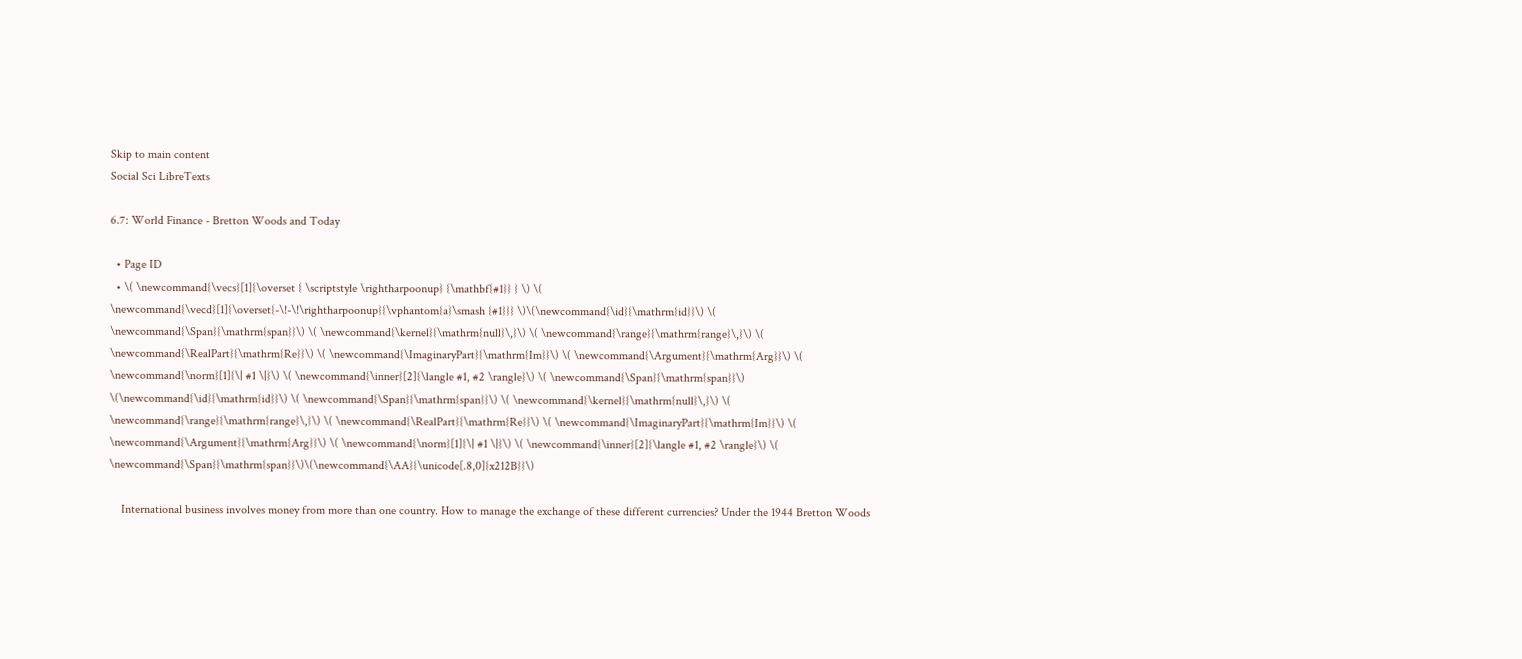Skip to main content
Social Sci LibreTexts

6.7: World Finance - Bretton Woods and Today

  • Page ID
  • \( \newcommand{\vecs}[1]{\overset { \scriptstyle \rightharpoonup} {\mathbf{#1}} } \) \( \newcommand{\vecd}[1]{\overset{-\!-\!\rightharpoonup}{\vphantom{a}\smash {#1}}} \)\(\newcommand{\id}{\mathrm{id}}\) \( \newcommand{\Span}{\mathrm{span}}\) \( \newcommand{\kernel}{\mathrm{null}\,}\) \( \newcommand{\range}{\mathrm{range}\,}\) \( \newcommand{\RealPart}{\mathrm{Re}}\) \( \newcommand{\ImaginaryPart}{\mathrm{Im}}\) \( \newcommand{\Argument}{\mathrm{Arg}}\) \( \newcommand{\norm}[1]{\| #1 \|}\) \( \newcommand{\inner}[2]{\langle #1, #2 \rangle}\) \( \newcommand{\Span}{\mathrm{span}}\) \(\newcommand{\id}{\mathrm{id}}\) \( \newcommand{\Span}{\mathrm{span}}\) \( \newcommand{\kernel}{\mathrm{null}\,}\) \( \newcommand{\range}{\mathrm{range}\,}\) \( \newcommand{\RealPart}{\mathrm{Re}}\) \( \newcommand{\ImaginaryPart}{\mathrm{Im}}\) \( \newcommand{\Argument}{\mathrm{Arg}}\) \( \newcommand{\norm}[1]{\| #1 \|}\) \( \newcommand{\inner}[2]{\langle #1, #2 \rangle}\) \( \newcommand{\Span}{\mathrm{span}}\)\(\newcommand{\AA}{\unicode[.8,0]{x212B}}\)

    International business involves money from more than one country. How to manage the exchange of these different currencies? Under the 1944 Bretton Woods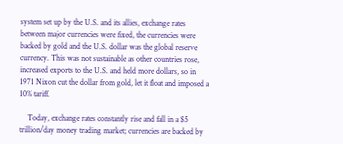system set up by the U.S. and its allies, exchange rates between major currencies were fixed, the currencies were backed by gold and the U.S. dollar was the global reserve currency. This was not sustainable as other countries rose, increased exports to the U.S. and held more dollars, so in 1971 Nixon cut the dollar from gold, let it float and imposed a 10% tariff.

    Today, exchange rates constantly rise and fall in a $5 trillion/day money trading market; currencies are backed by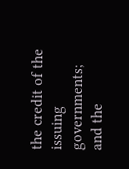the credit of the issuing governments; and the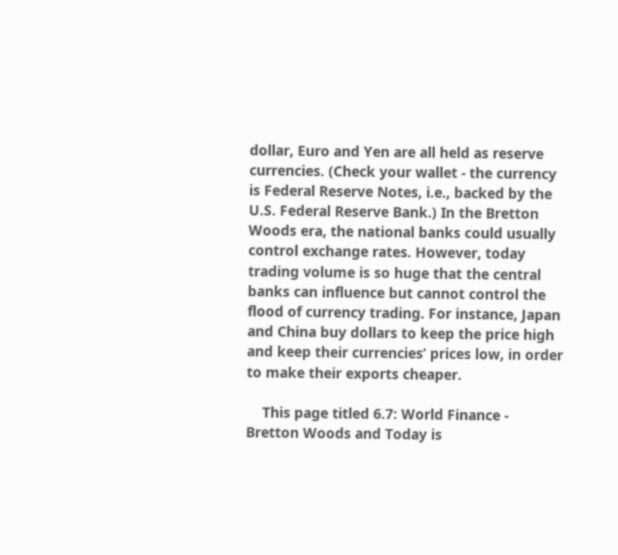dollar, Euro and Yen are all held as reserve currencies. (Check your wallet - the currency is Federal Reserve Notes, i.e., backed by the U.S. Federal Reserve Bank.) In the Bretton Woods era, the national banks could usually control exchange rates. However, today trading volume is so huge that the central banks can influence but cannot control the flood of currency trading. For instance, Japan and China buy dollars to keep the price high and keep their currencies’ prices low, in order to make their exports cheaper.

    This page titled 6.7: World Finance - Bretton Woods and Today is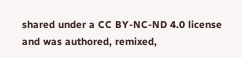shared under a CC BY-NC-ND 4.0 license and was authored, remixed,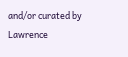and/or curated by Lawrence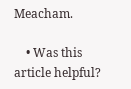Meacham.

    • Was this article helpful?